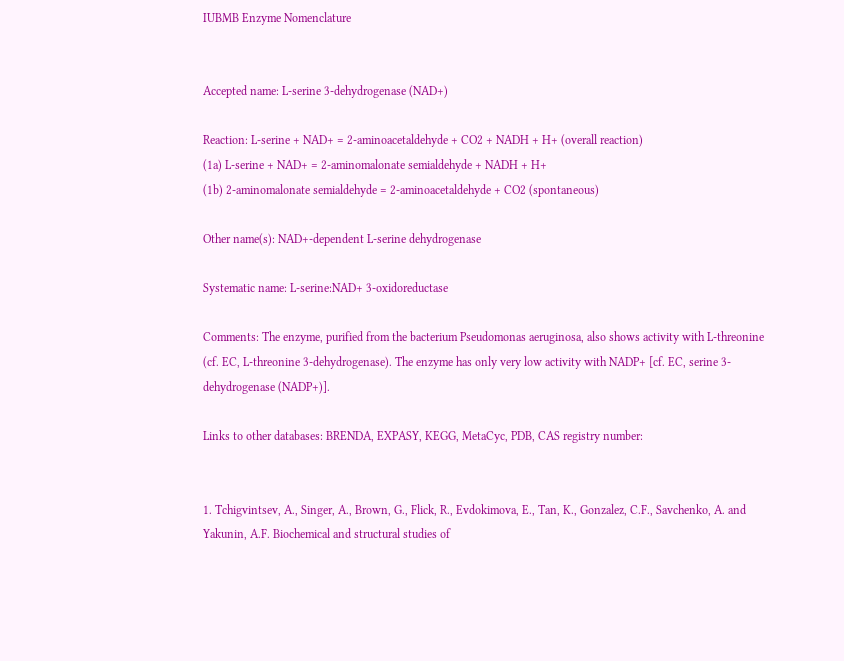IUBMB Enzyme Nomenclature


Accepted name: L-serine 3-dehydrogenase (NAD+)

Reaction: L-serine + NAD+ = 2-aminoacetaldehyde + CO2 + NADH + H+ (overall reaction)
(1a) L-serine + NAD+ = 2-aminomalonate semialdehyde + NADH + H+
(1b) 2-aminomalonate semialdehyde = 2-aminoacetaldehyde + CO2 (spontaneous)

Other name(s): NAD+-dependent L-serine dehydrogenase

Systematic name: L-serine:NAD+ 3-oxidoreductase

Comments: The enzyme, purified from the bacterium Pseudomonas aeruginosa, also shows activity with L-threonine (cf. EC, L-threonine 3-dehydrogenase). The enzyme has only very low activity with NADP+ [cf. EC, serine 3-dehydrogenase (NADP+)].

Links to other databases: BRENDA, EXPASY, KEGG, MetaCyc, PDB, CAS registry number:


1. Tchigvintsev, A., Singer, A., Brown, G., Flick, R., Evdokimova, E., Tan, K., Gonzalez, C.F., Savchenko, A. and Yakunin, A.F. Biochemical and structural studies of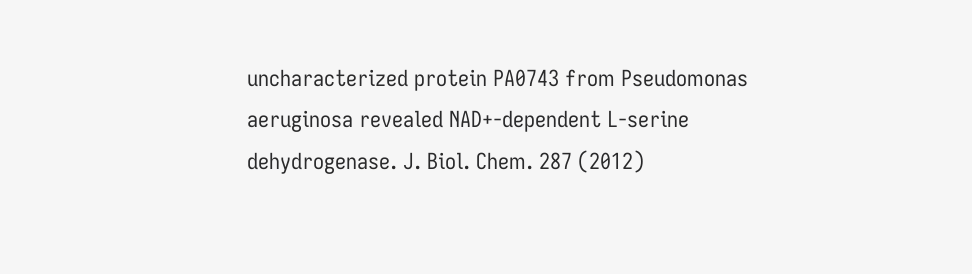uncharacterized protein PA0743 from Pseudomonas aeruginosa revealed NAD+-dependent L-serine dehydrogenase. J. Biol. Chem. 287 (2012)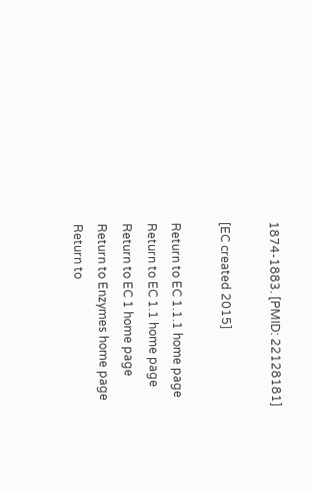1874-1883. [PMID: 22128181]

[EC created 2015]

Return to EC 1.1.1 home page
Return to EC 1.1 home page
Return to EC 1 home page
Return to Enzymes home page
Return to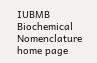IUBMB Biochemical Nomenclature home page